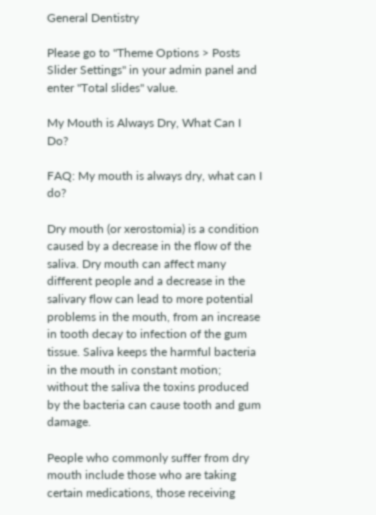General Dentistry

Please go to "Theme Options > Posts Slider Settings" in your admin panel and enter "Total slides" value.

My Mouth is Always Dry, What Can I Do?

FAQ: My mouth is always dry, what can I do?

Dry mouth (or xerostomia) is a condition caused by a decrease in the flow of the saliva. Dry mouth can affect many different people and a decrease in the salivary flow can lead to more potential problems in the mouth, from an increase in tooth decay to infection of the gum tissue. Saliva keeps the harmful bacteria in the mouth in constant motion; without the saliva the toxins produced by the bacteria can cause tooth and gum damage.

People who commonly suffer from dry mouth include those who are taking certain medications, those receiving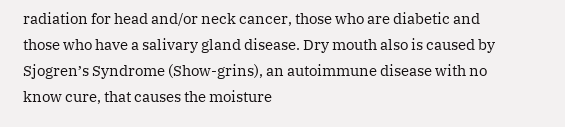radiation for head and/or neck cancer, those who are diabetic and those who have a salivary gland disease. Dry mouth also is caused by Sjogren’s Syndrome (Show-grins), an autoimmune disease with no know cure, that causes the moisture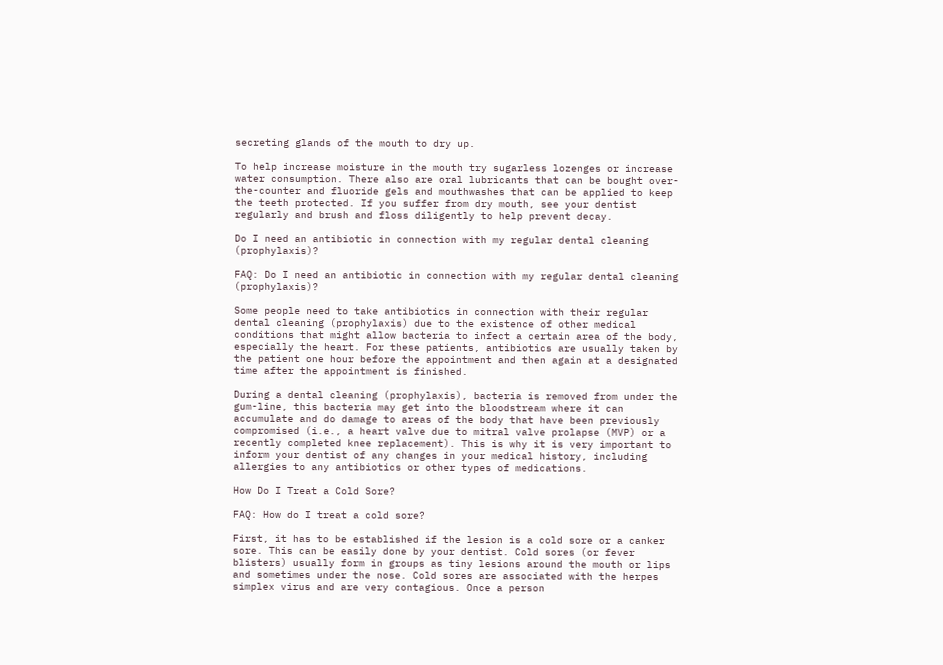secreting glands of the mouth to dry up.

To help increase moisture in the mouth try sugarless lozenges or increase water consumption. There also are oral lubricants that can be bought over-the-counter and fluoride gels and mouthwashes that can be applied to keep the teeth protected. If you suffer from dry mouth, see your dentist regularly and brush and floss diligently to help prevent decay.

Do I need an antibiotic in connection with my regular dental cleaning (prophylaxis)?

FAQ: Do I need an antibiotic in connection with my regular dental cleaning (prophylaxis)?

Some people need to take antibiotics in connection with their regular dental cleaning (prophylaxis) due to the existence of other medical conditions that might allow bacteria to infect a certain area of the body, especially the heart. For these patients, antibiotics are usually taken by the patient one hour before the appointment and then again at a designated time after the appointment is finished.

During a dental cleaning (prophylaxis), bacteria is removed from under the gum-line, this bacteria may get into the bloodstream where it can accumulate and do damage to areas of the body that have been previously compromised (i.e., a heart valve due to mitral valve prolapse (MVP) or a recently completed knee replacement). This is why it is very important to inform your dentist of any changes in your medical history, including allergies to any antibiotics or other types of medications.

How Do I Treat a Cold Sore?

FAQ: How do I treat a cold sore?

First, it has to be established if the lesion is a cold sore or a canker sore. This can be easily done by your dentist. Cold sores (or fever blisters) usually form in groups as tiny lesions around the mouth or lips and sometimes under the nose. Cold sores are associated with the herpes simplex virus and are very contagious. Once a person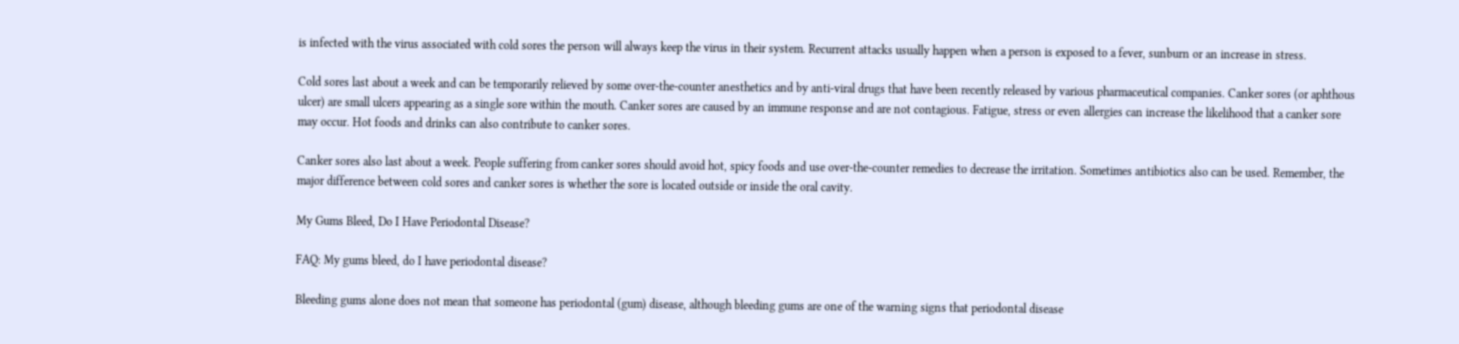is infected with the virus associated with cold sores the person will always keep the virus in their system. Recurrent attacks usually happen when a person is exposed to a fever, sunburn or an increase in stress.

Cold sores last about a week and can be temporarily relieved by some over-the-counter anesthetics and by anti-viral drugs that have been recently released by various pharmaceutical companies. Canker sores (or aphthous ulcer) are small ulcers appearing as a single sore within the mouth. Canker sores are caused by an immune response and are not contagious. Fatigue, stress or even allergies can increase the likelihood that a canker sore may occur. Hot foods and drinks can also contribute to canker sores.

Canker sores also last about a week. People suffering from canker sores should avoid hot, spicy foods and use over-the-counter remedies to decrease the irritation. Sometimes antibiotics also can be used. Remember, the major difference between cold sores and canker sores is whether the sore is located outside or inside the oral cavity.

My Gums Bleed, Do I Have Periodontal Disease?

FAQ: My gums bleed, do I have periodontal disease?

Bleeding gums alone does not mean that someone has periodontal (gum) disease, although bleeding gums are one of the warning signs that periodontal disease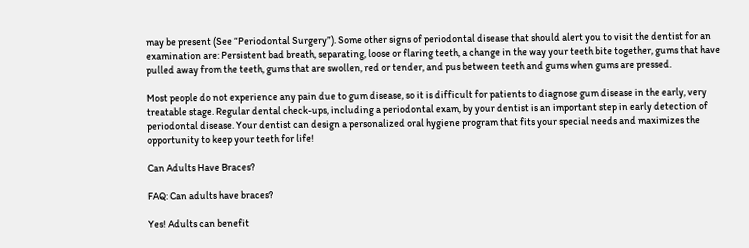may be present (See “Periodontal Surgery”). Some other signs of periodontal disease that should alert you to visit the dentist for an examination are: Persistent bad breath, separating, loose or flaring teeth, a change in the way your teeth bite together, gums that have pulled away from the teeth, gums that are swollen, red or tender, and pus between teeth and gums when gums are pressed.

Most people do not experience any pain due to gum disease, so it is difficult for patients to diagnose gum disease in the early, very treatable stage. Regular dental check-ups, including a periodontal exam, by your dentist is an important step in early detection of periodontal disease. Your dentist can design a personalized oral hygiene program that fits your special needs and maximizes the opportunity to keep your teeth for life!

Can Adults Have Braces?

FAQ: Can adults have braces?

Yes! Adults can benefit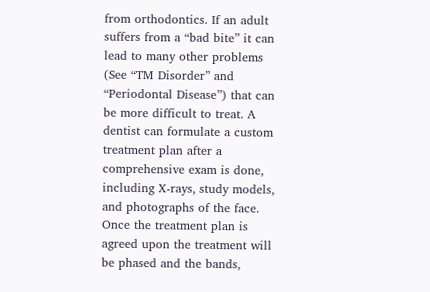from orthodontics. If an adult suffers from a “bad bite” it can lead to many other problems (See “TM Disorder” and “Periodontal Disease”) that can be more difficult to treat. A dentist can formulate a custom treatment plan after a comprehensive exam is done, including X-rays, study models, and photographs of the face. Once the treatment plan is agreed upon the treatment will be phased and the bands,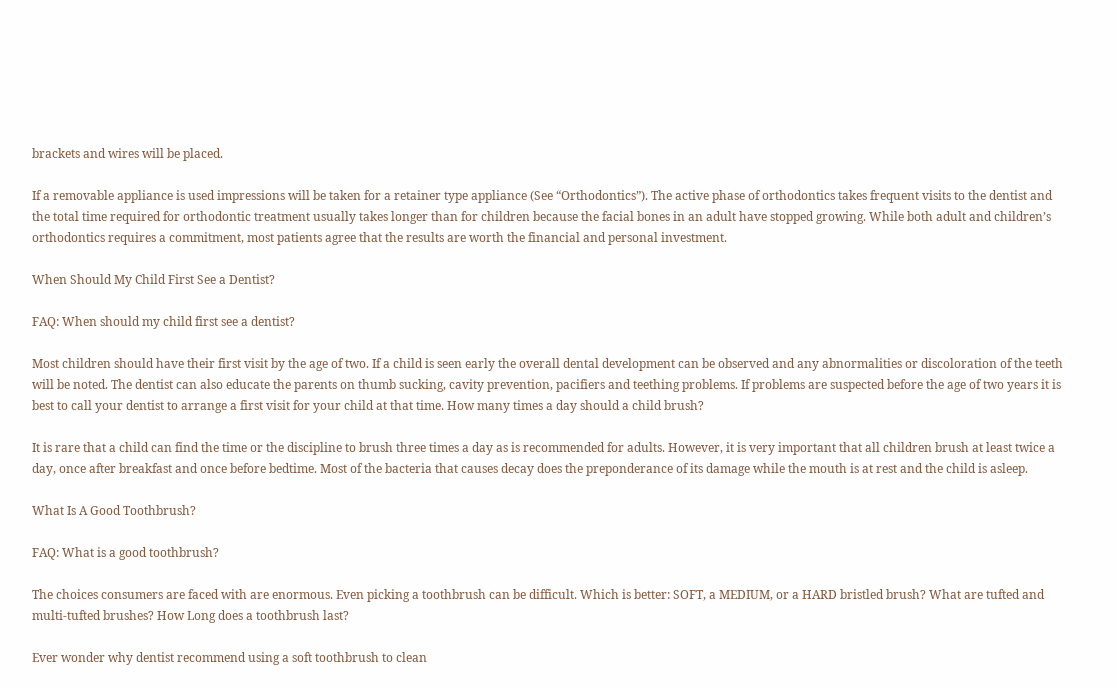brackets and wires will be placed.

If a removable appliance is used impressions will be taken for a retainer type appliance (See “Orthodontics”). The active phase of orthodontics takes frequent visits to the dentist and the total time required for orthodontic treatment usually takes longer than for children because the facial bones in an adult have stopped growing. While both adult and children’s orthodontics requires a commitment, most patients agree that the results are worth the financial and personal investment.

When Should My Child First See a Dentist?

FAQ: When should my child first see a dentist?

Most children should have their first visit by the age of two. If a child is seen early the overall dental development can be observed and any abnormalities or discoloration of the teeth will be noted. The dentist can also educate the parents on thumb sucking, cavity prevention, pacifiers and teething problems. If problems are suspected before the age of two years it is best to call your dentist to arrange a first visit for your child at that time. How many times a day should a child brush?

It is rare that a child can find the time or the discipline to brush three times a day as is recommended for adults. However, it is very important that all children brush at least twice a day, once after breakfast and once before bedtime. Most of the bacteria that causes decay does the preponderance of its damage while the mouth is at rest and the child is asleep.

What Is A Good Toothbrush?

FAQ: What is a good toothbrush?

The choices consumers are faced with are enormous. Even picking a toothbrush can be difficult. Which is better: SOFT, a MEDIUM, or a HARD bristled brush? What are tufted and multi-tufted brushes? How Long does a toothbrush last?

Ever wonder why dentist recommend using a soft toothbrush to clean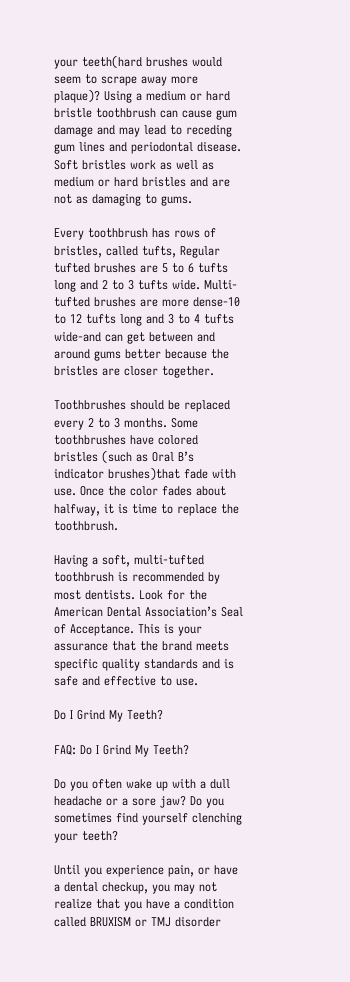your teeth(hard brushes would seem to scrape away more plaque)? Using a medium or hard bristle toothbrush can cause gum damage and may lead to receding gum lines and periodontal disease. Soft bristles work as well as medium or hard bristles and are not as damaging to gums.

Every toothbrush has rows of bristles, called tufts, Regular tufted brushes are 5 to 6 tufts long and 2 to 3 tufts wide. Multi-tufted brushes are more dense-10 to 12 tufts long and 3 to 4 tufts wide-and can get between and around gums better because the bristles are closer together.

Toothbrushes should be replaced every 2 to 3 months. Some toothbrushes have colored bristles (such as Oral B’s indicator brushes)that fade with use. Once the color fades about halfway, it is time to replace the toothbrush.

Having a soft, multi-tufted toothbrush is recommended by most dentists. Look for the American Dental Association’s Seal of Acceptance. This is your assurance that the brand meets specific quality standards and is safe and effective to use.

Do I Grind My Teeth?

FAQ: Do I Grind My Teeth?

Do you often wake up with a dull headache or a sore jaw? Do you sometimes find yourself clenching your teeth?

Until you experience pain, or have a dental checkup, you may not realize that you have a condition called BRUXISM or TMJ disorder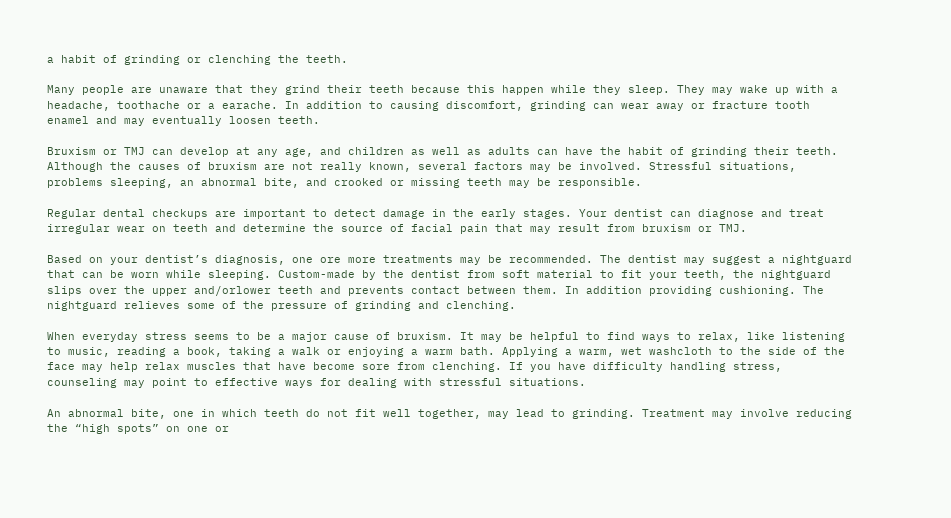a habit of grinding or clenching the teeth.

Many people are unaware that they grind their teeth because this happen while they sleep. They may wake up with a headache, toothache or a earache. In addition to causing discomfort, grinding can wear away or fracture tooth enamel and may eventually loosen teeth.

Bruxism or TMJ can develop at any age, and children as well as adults can have the habit of grinding their teeth. Although the causes of bruxism are not really known, several factors may be involved. Stressful situations, problems sleeping, an abnormal bite, and crooked or missing teeth may be responsible.

Regular dental checkups are important to detect damage in the early stages. Your dentist can diagnose and treat irregular wear on teeth and determine the source of facial pain that may result from bruxism or TMJ.

Based on your dentist’s diagnosis, one ore more treatments may be recommended. The dentist may suggest a nightguard that can be worn while sleeping. Custom-made by the dentist from soft material to fit your teeth, the nightguard slips over the upper and/orlower teeth and prevents contact between them. In addition providing cushioning. The nightguard relieves some of the pressure of grinding and clenching.

When everyday stress seems to be a major cause of bruxism. It may be helpful to find ways to relax, like listening to music, reading a book, taking a walk or enjoying a warm bath. Applying a warm, wet washcloth to the side of the face may help relax muscles that have become sore from clenching. If you have difficulty handling stress, counseling may point to effective ways for dealing with stressful situations.

An abnormal bite, one in which teeth do not fit well together, may lead to grinding. Treatment may involve reducing the “high spots” on one or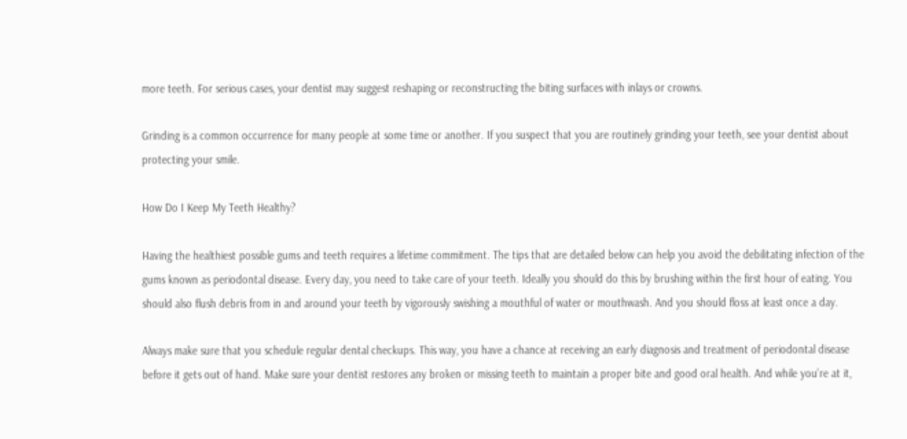more teeth. For serious cases, your dentist may suggest reshaping or reconstructing the biting surfaces with inlays or crowns.

Grinding is a common occurrence for many people at some time or another. If you suspect that you are routinely grinding your teeth, see your dentist about protecting your smile.

How Do I Keep My Teeth Healthy?

Having the healthiest possible gums and teeth requires a lifetime commitment. The tips that are detailed below can help you avoid the debilitating infection of the gums known as periodontal disease. Every day, you need to take care of your teeth. Ideally you should do this by brushing within the first hour of eating. You should also flush debris from in and around your teeth by vigorously swishing a mouthful of water or mouthwash. And you should floss at least once a day.

Always make sure that you schedule regular dental checkups. This way, you have a chance at receiving an early diagnosis and treatment of periodontal disease before it gets out of hand. Make sure your dentist restores any broken or missing teeth to maintain a proper bite and good oral health. And while you’re at it,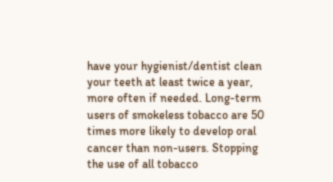have your hygienist/dentist clean your teeth at least twice a year, more often if needed. Long-term users of smokeless tobacco are 50 times more likely to develop oral cancer than non-users. Stopping the use of all tobacco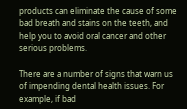products can eliminate the cause of some bad breath and stains on the teeth, and help you to avoid oral cancer and other serious problems.

There are a number of signs that warn us of impending dental health issues. For example, if bad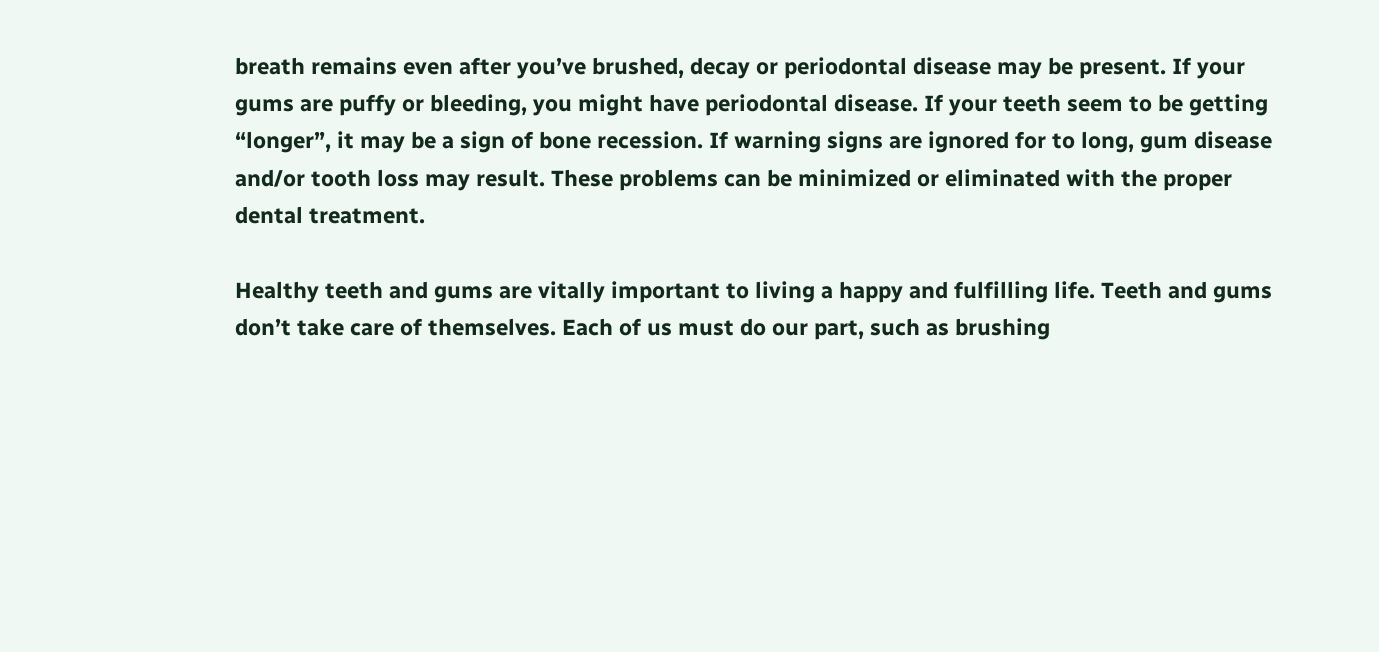breath remains even after you’ve brushed, decay or periodontal disease may be present. If your gums are puffy or bleeding, you might have periodontal disease. If your teeth seem to be getting “longer”, it may be a sign of bone recession. If warning signs are ignored for to long, gum disease and/or tooth loss may result. These problems can be minimized or eliminated with the proper dental treatment.

Healthy teeth and gums are vitally important to living a happy and fulfilling life. Teeth and gums don’t take care of themselves. Each of us must do our part, such as brushing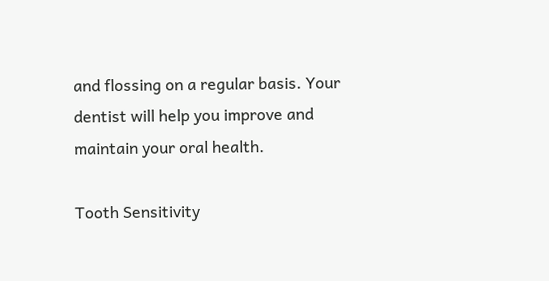and flossing on a regular basis. Your dentist will help you improve and maintain your oral health.

Tooth Sensitivity